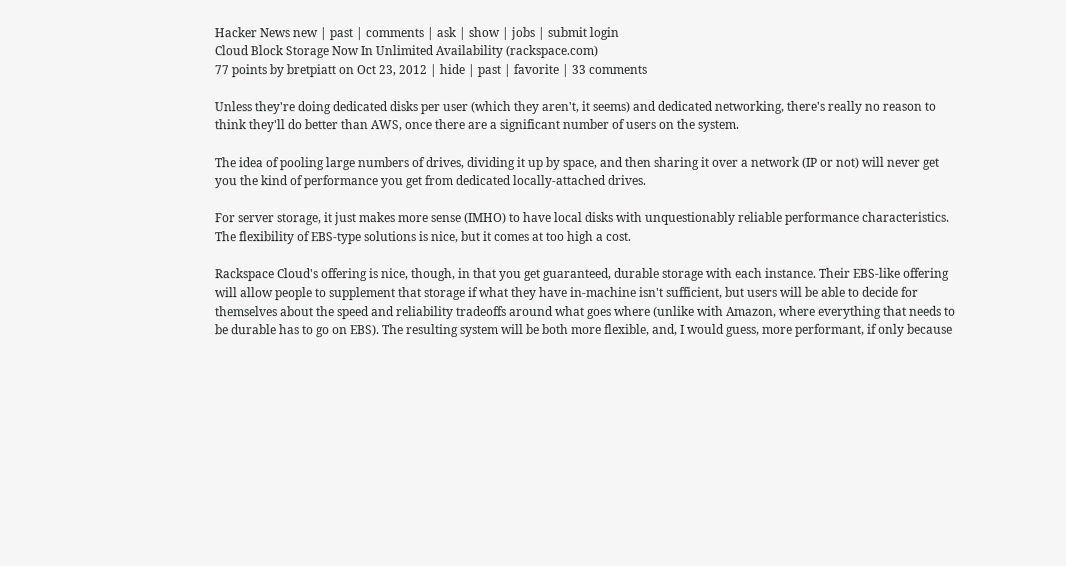Hacker News new | past | comments | ask | show | jobs | submit login
Cloud Block Storage Now In Unlimited Availability (rackspace.com)
77 points by bretpiatt on Oct 23, 2012 | hide | past | favorite | 33 comments

Unless they're doing dedicated disks per user (which they aren't, it seems) and dedicated networking, there's really no reason to think they'll do better than AWS, once there are a significant number of users on the system.

The idea of pooling large numbers of drives, dividing it up by space, and then sharing it over a network (IP or not) will never get you the kind of performance you get from dedicated locally-attached drives.

For server storage, it just makes more sense (IMHO) to have local disks with unquestionably reliable performance characteristics. The flexibility of EBS-type solutions is nice, but it comes at too high a cost.

Rackspace Cloud's offering is nice, though, in that you get guaranteed, durable storage with each instance. Their EBS-like offering will allow people to supplement that storage if what they have in-machine isn't sufficient, but users will be able to decide for themselves about the speed and reliability tradeoffs around what goes where (unlike with Amazon, where everything that needs to be durable has to go on EBS). The resulting system will be both more flexible, and, I would guess, more performant, if only because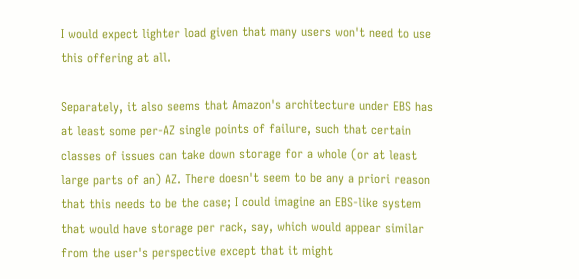I would expect lighter load given that many users won't need to use this offering at all.

Separately, it also seems that Amazon's architecture under EBS has at least some per-AZ single points of failure, such that certain classes of issues can take down storage for a whole (or at least large parts of an) AZ. There doesn't seem to be any a priori reason that this needs to be the case; I could imagine an EBS-like system that would have storage per rack, say, which would appear similar from the user's perspective except that it might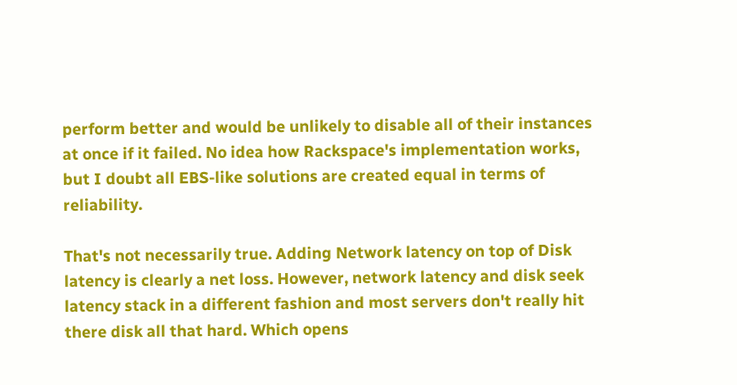perform better and would be unlikely to disable all of their instances at once if it failed. No idea how Rackspace's implementation works, but I doubt all EBS-like solutions are created equal in terms of reliability.

That's not necessarily true. Adding Network latency on top of Disk latency is clearly a net loss. However, network latency and disk seek latency stack in a different fashion and most servers don't really hit there disk all that hard. Which opens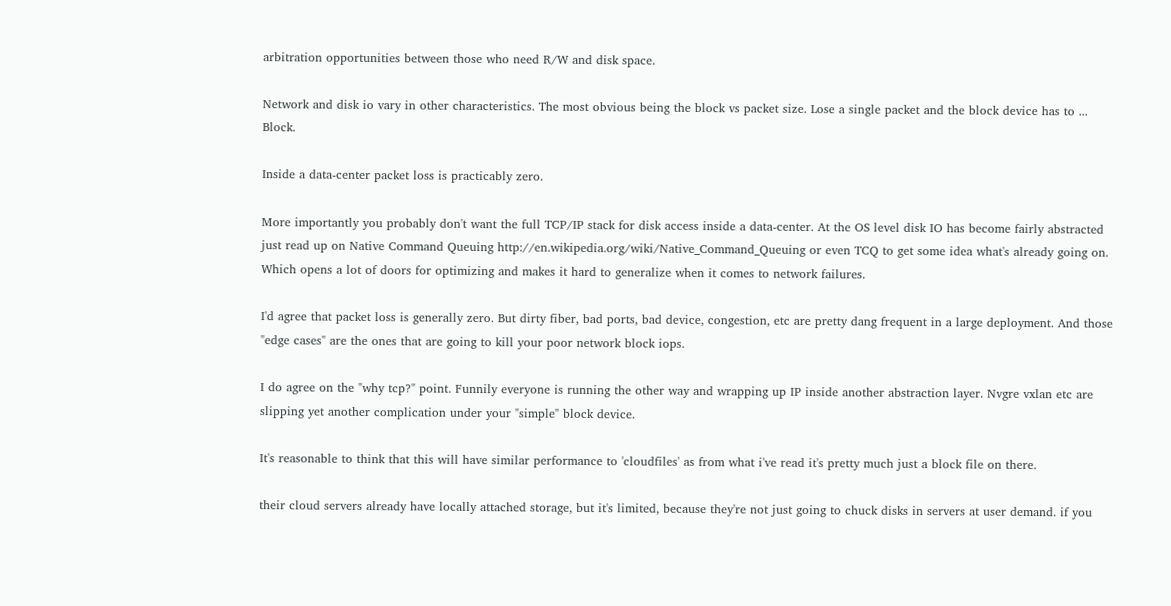arbitration opportunities between those who need R/W and disk space.

Network and disk io vary in other characteristics. The most obvious being the block vs packet size. Lose a single packet and the block device has to ... Block.

Inside a data-center packet loss is practicably zero.

More importantly you probably don't want the full TCP/IP stack for disk access inside a data-center. At the OS level disk IO has become fairly abstracted just read up on Native Command Queuing http://en.wikipedia.org/wiki/Native_Command_Queuing or even TCQ to get some idea what's already going on. Which opens a lot of doors for optimizing and makes it hard to generalize when it comes to network failures.

I'd agree that packet loss is generally zero. But dirty fiber, bad ports, bad device, congestion, etc are pretty dang frequent in a large deployment. And those "edge cases" are the ones that are going to kill your poor network block iops.

I do agree on the "why tcp?" point. Funnily everyone is running the other way and wrapping up IP inside another abstraction layer. Nvgre vxlan etc are slipping yet another complication under your "simple" block device.

It's reasonable to think that this will have similar performance to 'cloudfiles' as from what i've read it's pretty much just a block file on there.

their cloud servers already have locally attached storage, but it's limited, because they're not just going to chuck disks in servers at user demand. if you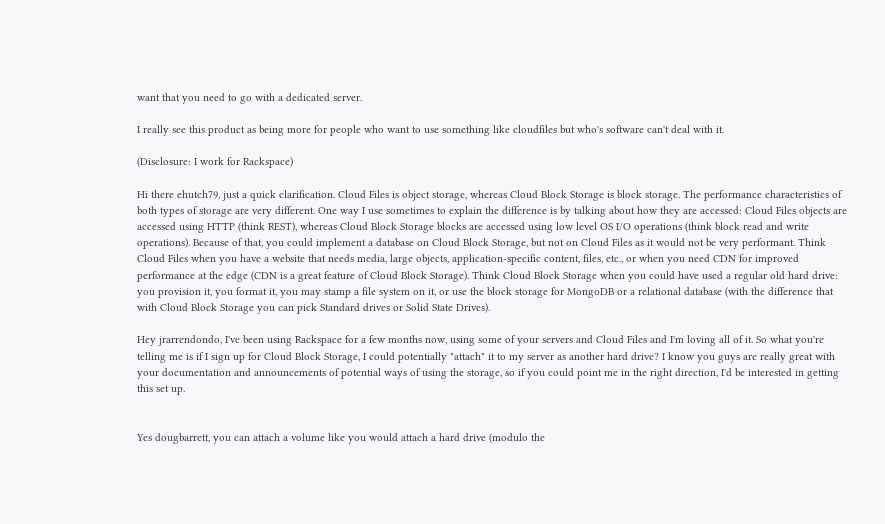want that you need to go with a dedicated server.

I really see this product as being more for people who want to use something like cloudfiles but who's software can't deal with it.

(Disclosure: I work for Rackspace)

Hi there ehutch79, just a quick clarification. Cloud Files is object storage, whereas Cloud Block Storage is block storage. The performance characteristics of both types of storage are very different. One way I use sometimes to explain the difference is by talking about how they are accessed: Cloud Files objects are accessed using HTTP (think REST), whereas Cloud Block Storage blocks are accessed using low level OS I/O operations (think block read and write operations). Because of that, you could implement a database on Cloud Block Storage, but not on Cloud Files as it would not be very performant. Think Cloud Files when you have a website that needs media, large objects, application-specific content, files, etc., or when you need CDN for improved performance at the edge (CDN is a great feature of Cloud Block Storage). Think Cloud Block Storage when you could have used a regular old hard drive: you provision it, you format it, you may stamp a file system on it, or use the block storage for MongoDB or a relational database (with the difference that with Cloud Block Storage you can pick Standard drives or Solid State Drives).

Hey jrarrendondo, I've been using Rackspace for a few months now, using some of your servers and Cloud Files and I'm loving all of it. So what you're telling me is if I sign up for Cloud Block Storage, I could potentially "attach" it to my server as another hard drive? I know you guys are really great with your documentation and announcements of potential ways of using the storage, so if you could point me in the right direction, I'd be interested in getting this set up.


Yes dougbarrett, you can attach a volume like you would attach a hard drive (modulo the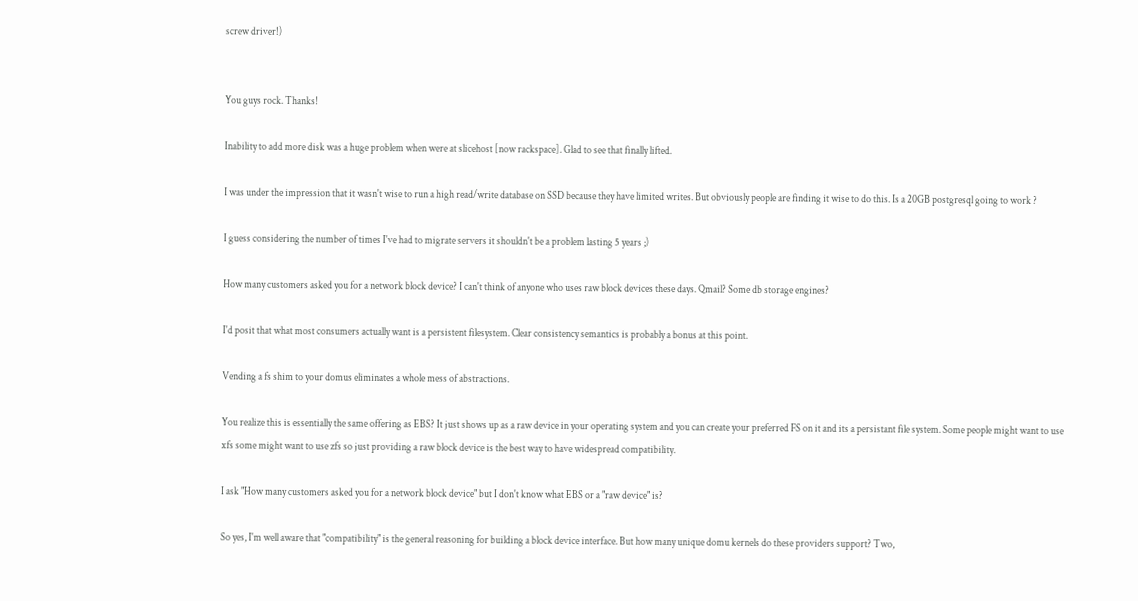screw driver!)


You guys rock. Thanks!

Inability to add more disk was a huge problem when were at slicehost [now rackspace]. Glad to see that finally lifted.

I was under the impression that it wasn't wise to run a high read/write database on SSD because they have limited writes. But obviously people are finding it wise to do this. Is a 20GB postgresql going to work ?

I guess considering the number of times I've had to migrate servers it shouldn't be a problem lasting 5 years ;)

How many customers asked you for a network block device? I can't think of anyone who uses raw block devices these days. Qmail? Some db storage engines?

I'd posit that what most consumers actually want is a persistent filesystem. Clear consistency semantics is probably a bonus at this point.

Vending a fs shim to your domus eliminates a whole mess of abstractions.

You realize this is essentially the same offering as EBS? It just shows up as a raw device in your operating system and you can create your preferred FS on it and its a persistant file system. Some people might want to use xfs some might want to use zfs so just providing a raw block device is the best way to have widespread compatibility.

I ask "How many customers asked you for a network block device" but I don't know what EBS or a "raw device" is?

So yes, I'm well aware that "compatibility" is the general reasoning for building a block device interface. But how many unique domu kernels do these providers support? Two,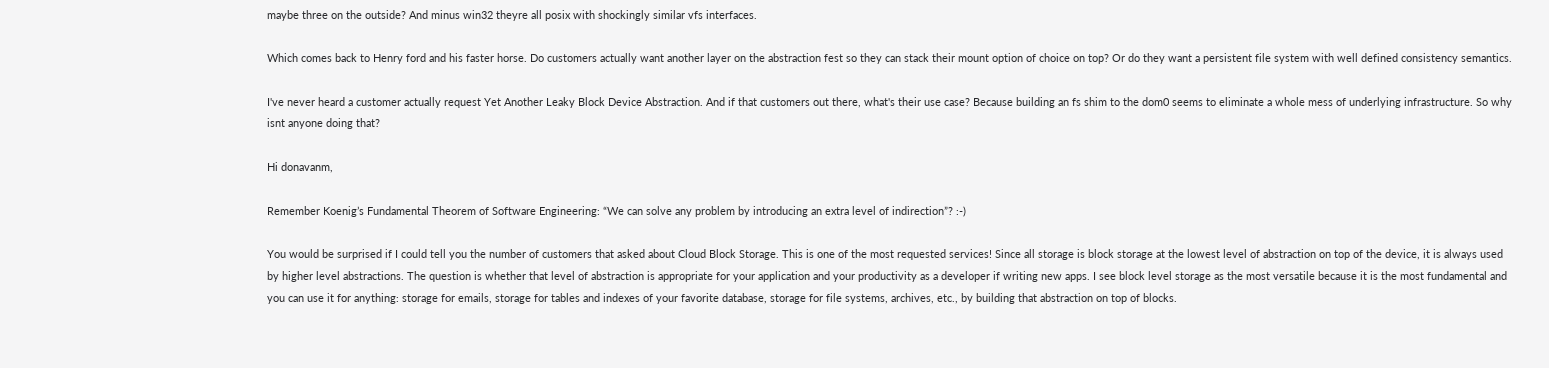maybe three on the outside? And minus win32 theyre all posix with shockingly similar vfs interfaces.

Which comes back to Henry ford and his faster horse. Do customers actually want another layer on the abstraction fest so they can stack their mount option of choice on top? Or do they want a persistent file system with well defined consistency semantics.

I've never heard a customer actually request Yet Another Leaky Block Device Abstraction. And if that customers out there, what's their use case? Because building an fs shim to the dom0 seems to eliminate a whole mess of underlying infrastructure. So why isnt anyone doing that?

Hi donavanm,

Remember Koenig’s Fundamental Theorem of Software Engineering: “We can solve any problem by introducing an extra level of indirection”? :-)

You would be surprised if I could tell you the number of customers that asked about Cloud Block Storage. This is one of the most requested services! Since all storage is block storage at the lowest level of abstraction on top of the device, it is always used by higher level abstractions. The question is whether that level of abstraction is appropriate for your application and your productivity as a developer if writing new apps. I see block level storage as the most versatile because it is the most fundamental and you can use it for anything: storage for emails, storage for tables and indexes of your favorite database, storage for file systems, archives, etc., by building that abstraction on top of blocks.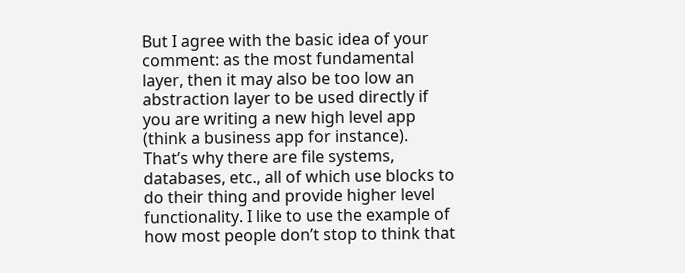But I agree with the basic idea of your comment: as the most fundamental layer, then it may also be too low an abstraction layer to be used directly if you are writing a new high level app (think a business app for instance). That’s why there are file systems, databases, etc., all of which use blocks to do their thing and provide higher level functionality. I like to use the example of how most people don’t stop to think that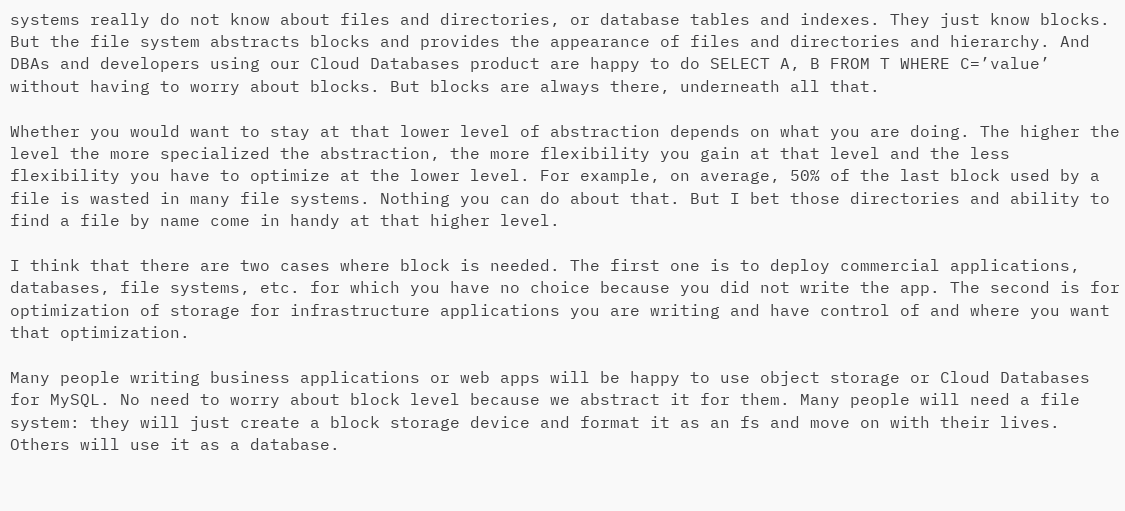systems really do not know about files and directories, or database tables and indexes. They just know blocks. But the file system abstracts blocks and provides the appearance of files and directories and hierarchy. And DBAs and developers using our Cloud Databases product are happy to do SELECT A, B FROM T WHERE C=’value’ without having to worry about blocks. But blocks are always there, underneath all that.

Whether you would want to stay at that lower level of abstraction depends on what you are doing. The higher the level the more specialized the abstraction, the more flexibility you gain at that level and the less flexibility you have to optimize at the lower level. For example, on average, 50% of the last block used by a file is wasted in many file systems. Nothing you can do about that. But I bet those directories and ability to find a file by name come in handy at that higher level.

I think that there are two cases where block is needed. The first one is to deploy commercial applications, databases, file systems, etc. for which you have no choice because you did not write the app. The second is for optimization of storage for infrastructure applications you are writing and have control of and where you want that optimization.

Many people writing business applications or web apps will be happy to use object storage or Cloud Databases for MySQL. No need to worry about block level because we abstract it for them. Many people will need a file system: they will just create a block storage device and format it as an fs and move on with their lives. Others will use it as a database.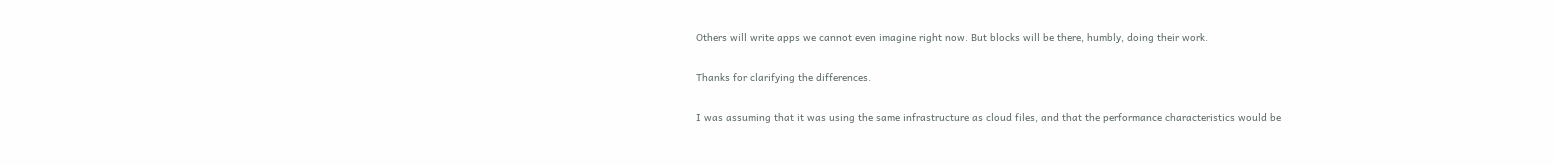Others will write apps we cannot even imagine right now. But blocks will be there, humbly, doing their work.

Thanks for clarifying the differences.

I was assuming that it was using the same infrastructure as cloud files, and that the performance characteristics would be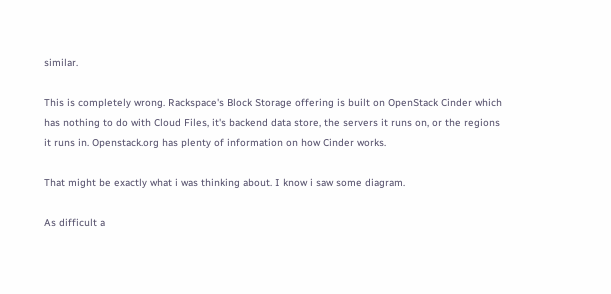similar.

This is completely wrong. Rackspace's Block Storage offering is built on OpenStack Cinder which has nothing to do with Cloud Files, it's backend data store, the servers it runs on, or the regions it runs in. Openstack.org has plenty of information on how Cinder works.

That might be exactly what i was thinking about. I know i saw some diagram.

As difficult a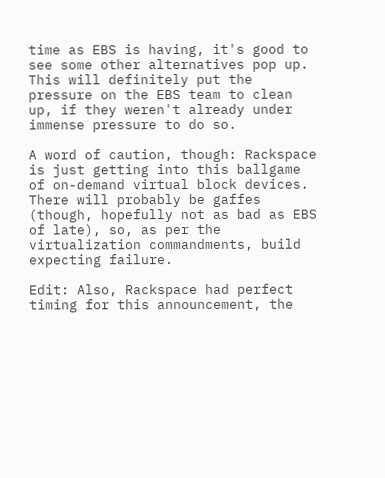time as EBS is having, it's good to see some other alternatives pop up. This will definitely put the pressure on the EBS team to clean up, if they weren't already under immense pressure to do so.

A word of caution, though: Rackspace is just getting into this ballgame of on-demand virtual block devices. There will probably be gaffes (though, hopefully not as bad as EBS of late), so, as per the virtualization commandments, build expecting failure.

Edit: Also, Rackspace had perfect timing for this announcement, the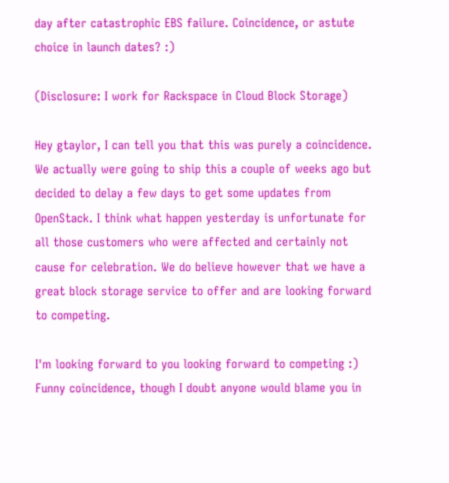day after catastrophic EBS failure. Coincidence, or astute choice in launch dates? :)

(Disclosure: I work for Rackspace in Cloud Block Storage)

Hey gtaylor, I can tell you that this was purely a coincidence. We actually were going to ship this a couple of weeks ago but decided to delay a few days to get some updates from OpenStack. I think what happen yesterday is unfortunate for all those customers who were affected and certainly not cause for celebration. We do believe however that we have a great block storage service to offer and are looking forward to competing.

I'm looking forward to you looking forward to competing :) Funny coincidence, though I doubt anyone would blame you in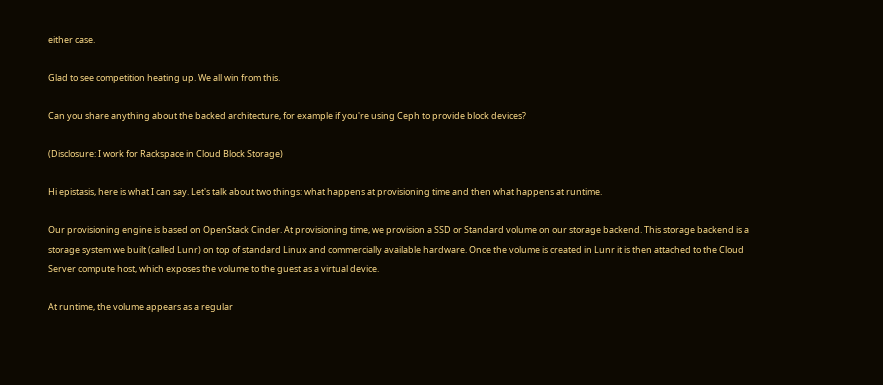either case.

Glad to see competition heating up. We all win from this.

Can you share anything about the backed architecture, for example if you're using Ceph to provide block devices?

(Disclosure: I work for Rackspace in Cloud Block Storage)

Hi epistasis, here is what I can say. Let's talk about two things: what happens at provisioning time and then what happens at runtime.

Our provisioning engine is based on OpenStack Cinder. At provisioning time, we provision a SSD or Standard volume on our storage backend. This storage backend is a storage system we built (called Lunr) on top of standard Linux and commercially available hardware. Once the volume is created in Lunr it is then attached to the Cloud Server compute host, which exposes the volume to the guest as a virtual device.

At runtime, the volume appears as a regular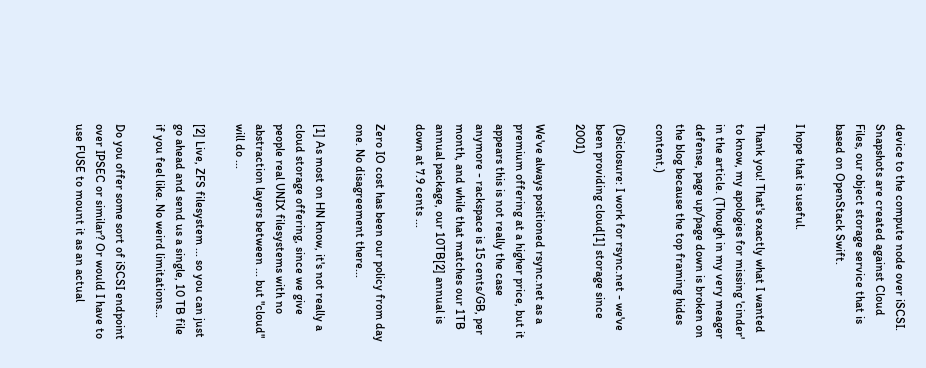device to the compute node over iSCSI. Snapshots are created against Cloud Files, our object storage service that is based on OpenStack Swift.

I hope that is useful.

Thank you! That's exactly what I wanted to know, my apologies for missing 'cinder' in the article. (Though in my very meager defense, page up/page down is broken on the blog because the top framing hides content.)

(Dsiclosure: I work for rsync.net - we've been providing cloud[1] storage since 2001)

We've always positioned rsync.net as a premium offering at a higher price, but it appears this is not really the case anymore - rackspace is 15 cents/GB, per month, and while that matches our 1TB annual package, our 10TB[2] annual is down at 7.9 cents ...

Zero IO cost has been our policy from day one. No disagreement there...

[1] As most on HN know, it's not really a cloud storage offering, since we give people real UNIX filesystems with no abstraction layers between ... but "cloud" will do ...

[2] Live, ZFS filesystem ... so you can just go ahead and send us a single, 10 TB file if you feel like. No weird limitations...

Do you offer some sort of iSCSI endpoint over IPSEC or similar? Or would I have to use FUSE to mount it as an actual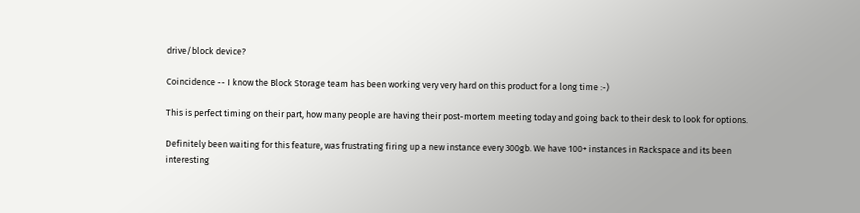drive/block device?

Coincidence -- I know the Block Storage team has been working very very hard on this product for a long time :-)

This is perfect timing on their part, how many people are having their post-mortem meeting today and going back to their desk to look for options.

Definitely been waiting for this feature, was frustrating firing up a new instance every 300gb. We have 100+ instances in Rackspace and its been interesting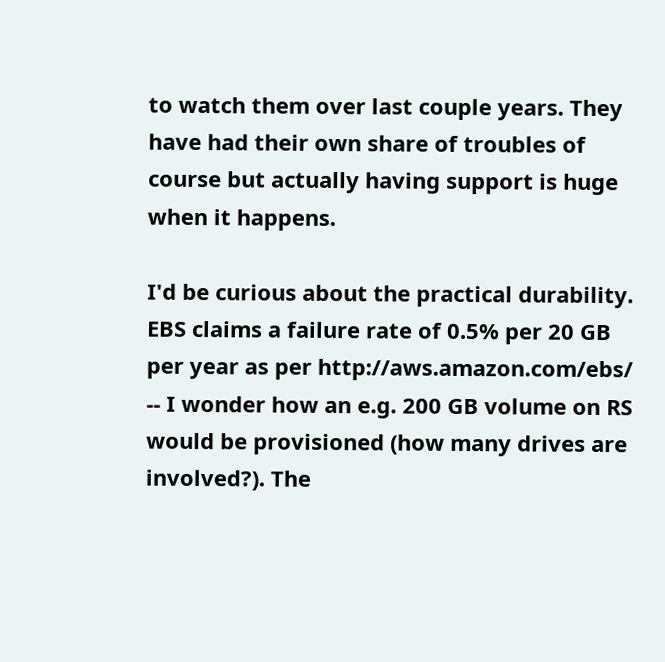to watch them over last couple years. They have had their own share of troubles of course but actually having support is huge when it happens.

I'd be curious about the practical durability. EBS claims a failure rate of 0.5% per 20 GB per year as per http://aws.amazon.com/ebs/ -- I wonder how an e.g. 200 GB volume on RS would be provisioned (how many drives are involved?). The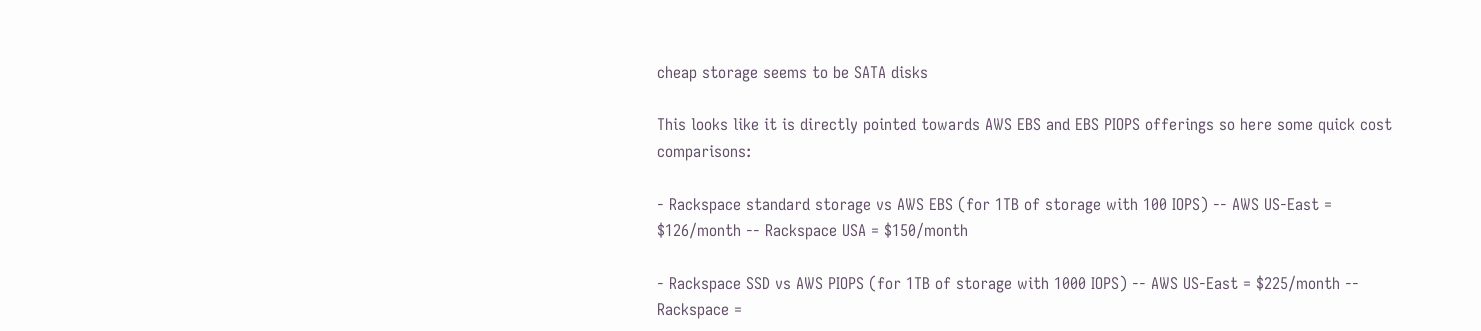cheap storage seems to be SATA disks

This looks like it is directly pointed towards AWS EBS and EBS PIOPS offerings so here some quick cost comparisons:

- Rackspace standard storage vs AWS EBS (for 1TB of storage with 100 IOPS) -- AWS US-East = $126/month -- Rackspace USA = $150/month

- Rackspace SSD vs AWS PIOPS (for 1TB of storage with 1000 IOPS) -- AWS US-East = $225/month -- Rackspace =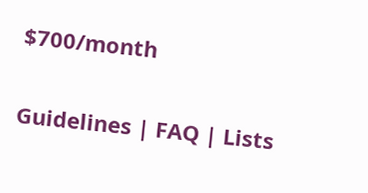$700/month


Guidelines | FAQ | Lists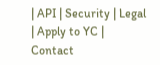| API | Security | Legal | Apply to YC | Contact